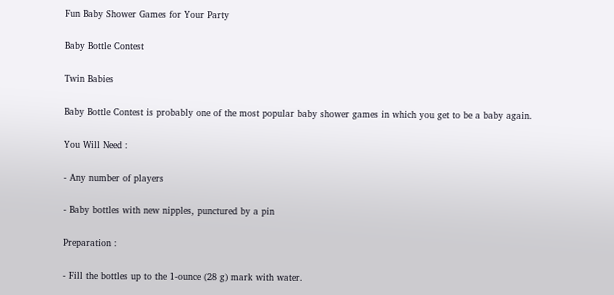Fun Baby Shower Games for Your Party

Baby Bottle Contest

Twin Babies

Baby Bottle Contest is probably one of the most popular baby shower games in which you get to be a baby again.

You Will Need :

- Any number of players

- Baby bottles with new nipples, punctured by a pin

Preparation :

- Fill the bottles up to the 1-ounce (28 g) mark with water.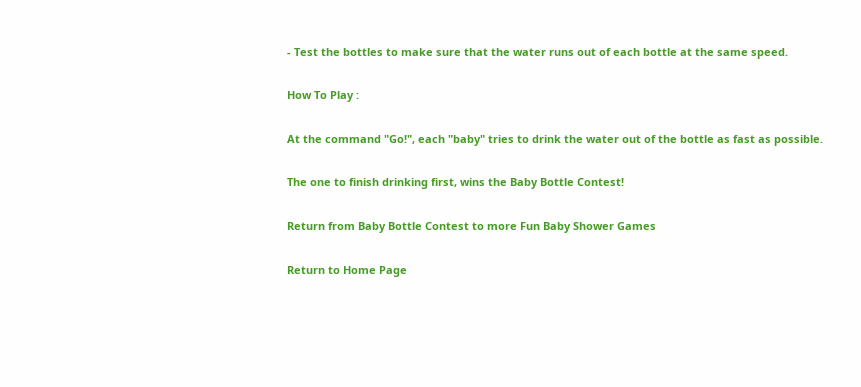- Test the bottles to make sure that the water runs out of each bottle at the same speed.

How To Play :

At the command "Go!", each "baby" tries to drink the water out of the bottle as fast as possible.

The one to finish drinking first, wins the Baby Bottle Contest!

Return from Baby Bottle Contest to more Fun Baby Shower Games

Return to Home Page